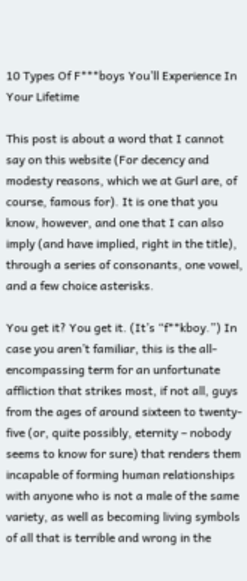10 Types Of F***boys You’ll Experience In Your Lifetime

This post is about a word that I cannot say on this website (For decency and modesty reasons, which we at Gurl are, of course, famous for). It is one that you know, however, and one that I can also imply (and have implied, right in the title), through a series of consonants, one vowel, and a few choice asterisks.

You get it? You get it. (It’s “f**kboy.”) In case you aren’t familiar, this is the all-encompassing term for an unfortunate affliction that strikes most, if not all, guys from the ages of around sixteen to twenty-five (or, quite possibly, eternity – nobody seems to know for sure) that renders them incapable of forming human relationships with anyone who is not a male of the same variety, as well as becoming living symbols of all that is terrible and wrong in the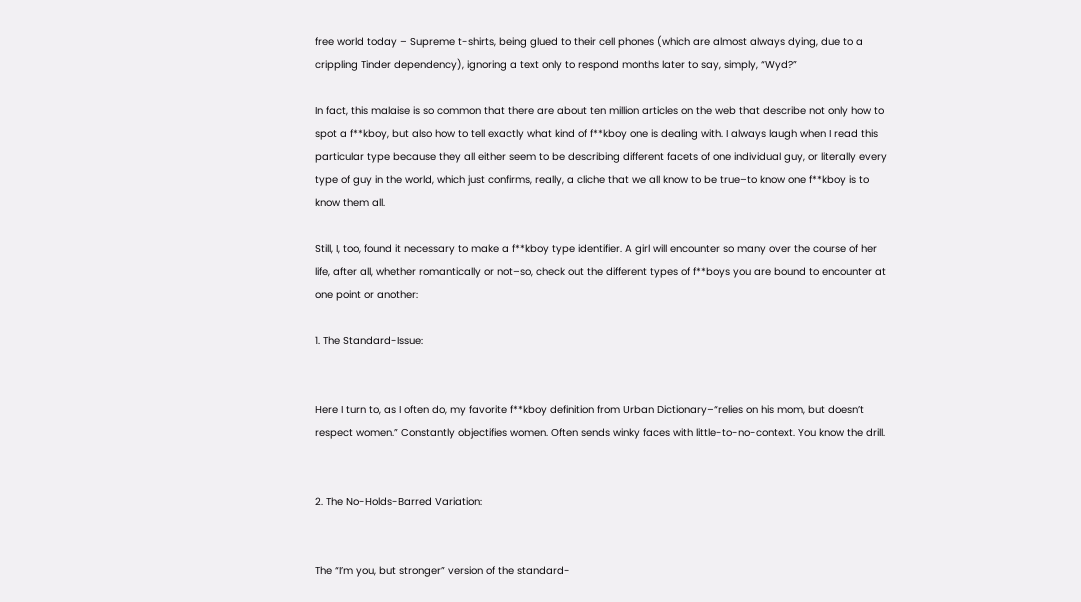free world today – Supreme t-shirts, being glued to their cell phones (which are almost always dying, due to a crippling Tinder dependency), ignoring a text only to respond months later to say, simply, “Wyd?”

In fact, this malaise is so common that there are about ten million articles on the web that describe not only how to spot a f**kboy, but also how to tell exactly what kind of f**kboy one is dealing with. I always laugh when I read this particular type because they all either seem to be describing different facets of one individual guy, or literally every type of guy in the world, which just confirms, really, a cliche that we all know to be true–to know one f**kboy is to know them all.

Still, I, too, found it necessary to make a f**kboy type identifier. A girl will encounter so many over the course of her life, after all, whether romantically or not–so, check out the different types of f**boys you are bound to encounter at one point or another:

1. The Standard-Issue:


Here I turn to, as I often do, my favorite f**kboy definition from Urban Dictionary–“relies on his mom, but doesn’t respect women.” Constantly objectifies women. Often sends winky faces with little-to-no-context. You know the drill.


2. The No-Holds-Barred Variation:


The “I’m you, but stronger” version of the standard-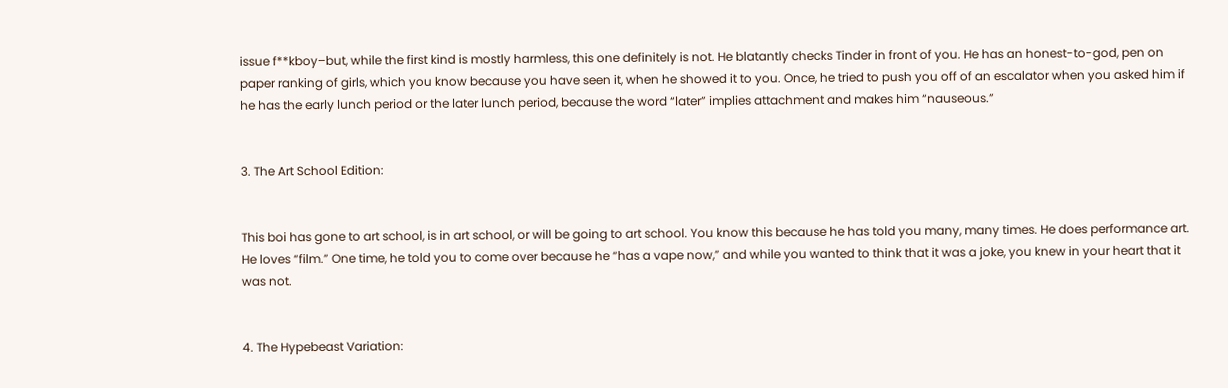issue f**kboy–but, while the first kind is mostly harmless, this one definitely is not. He blatantly checks Tinder in front of you. He has an honest-to-god, pen on paper ranking of girls, which you know because you have seen it, when he showed it to you. Once, he tried to push you off of an escalator when you asked him if he has the early lunch period or the later lunch period, because the word “later” implies attachment and makes him “nauseous.”


3. The Art School Edition:


This boi has gone to art school, is in art school, or will be going to art school. You know this because he has told you many, many times. He does performance art. He loves “film.” One time, he told you to come over because he “has a vape now,” and while you wanted to think that it was a joke, you knew in your heart that it was not.


4. The Hypebeast Variation: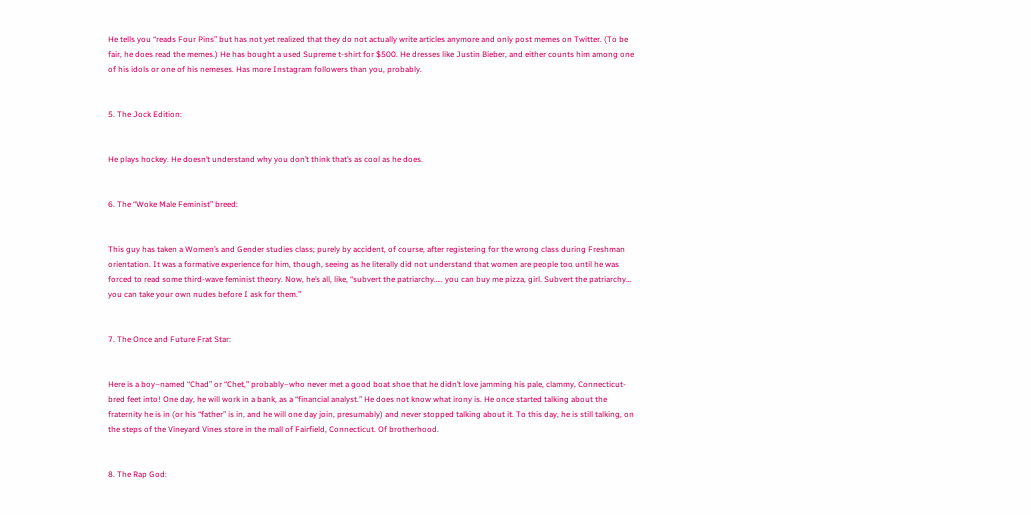He tells you “reads Four Pins” but has not yet realized that they do not actually write articles anymore and only post memes on Twitter. (To be fair, he does read the memes.) He has bought a used Supreme t-shirt for $500. He dresses like Justin Bieber, and either counts him among one of his idols or one of his nemeses. Has more Instagram followers than you, probably.


5. The Jock Edition:


He plays hockey. He doesn’t understand why you don’t think that’s as cool as he does.


6. The “Woke Male Feminist” breed:


This guy has taken a Women’s and Gender studies class; purely by accident, of course, after registering for the wrong class during Freshman orientation. It was a formative experience for him, though, seeing as he literally did not understand that women are people too until he was forced to read some third-wave feminist theory. Now, he’s all, like, “subvert the patriarchy….. you can buy me pizza, girl. Subvert the patriarchy… you can take your own nudes before I ask for them.”


7. The Once and Future Frat Star:


Here is a boy–named “Chad” or “Chet,” probably–who never met a good boat shoe that he didn’t love jamming his pale, clammy, Connecticut-bred feet into! One day, he will work in a bank, as a “financial analyst.” He does not know what irony is. He once started talking about the fraternity he is in (or his “father” is in, and he will one day join, presumably) and never stopped talking about it. To this day, he is still talking, on the steps of the Vineyard Vines store in the mall of Fairfield, Connecticut. Of brotherhood.


8. The Rap God: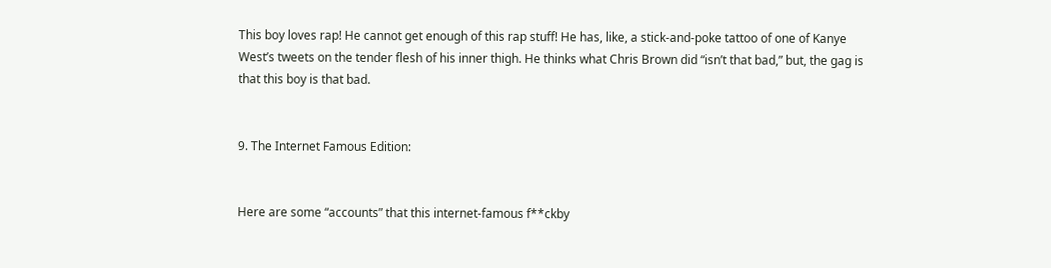This boy loves rap! He cannot get enough of this rap stuff! He has, like, a stick-and-poke tattoo of one of Kanye West’s tweets on the tender flesh of his inner thigh. He thinks what Chris Brown did “isn’t that bad,” but, the gag is that this boy is that bad.


9. The Internet Famous Edition:


Here are some “accounts” that this internet-famous f**ckby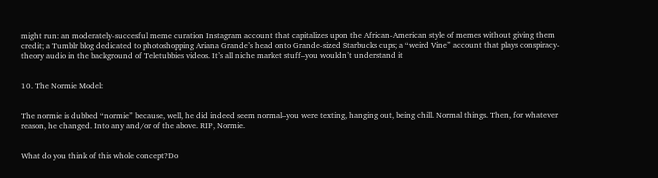might run: an moderately-succesful meme curation Instagram account that capitalizes upon the African-American style of memes without giving them credit; a Tumblr blog dedicated to photoshopping Ariana Grande’s head onto Grande-sized Starbucks cups; a “weird Vine” account that plays conspiracy-theory audio in the background of Teletubbies videos. It’s all niche market stuff–you wouldn’t understand it


10. The Normie Model:


The normie is dubbed “normie” because, well, he did indeed seem normal–you were texting, hanging out, being chill. Normal things. Then, for whatever reason, he changed. Into any and/or of the above. RIP, Normie.


What do you think of this whole concept?Do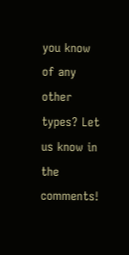you know of any other types? Let us know in the comments!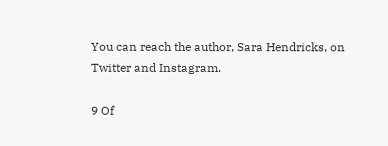You can reach the author, Sara Hendricks, on Twitter and Instagram.

9 Of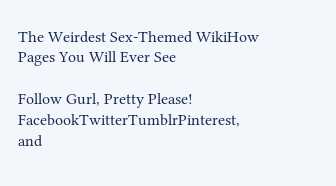The Weirdest Sex-Themed WikiHow Pages You Will Ever See

Follow Gurl, Pretty Please!
FacebookTwitterTumblrPinterest, and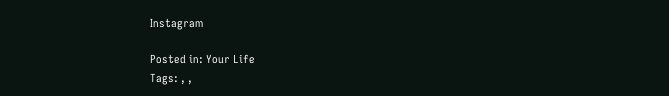Instagram

Posted in: Your Life
Tags: , ,